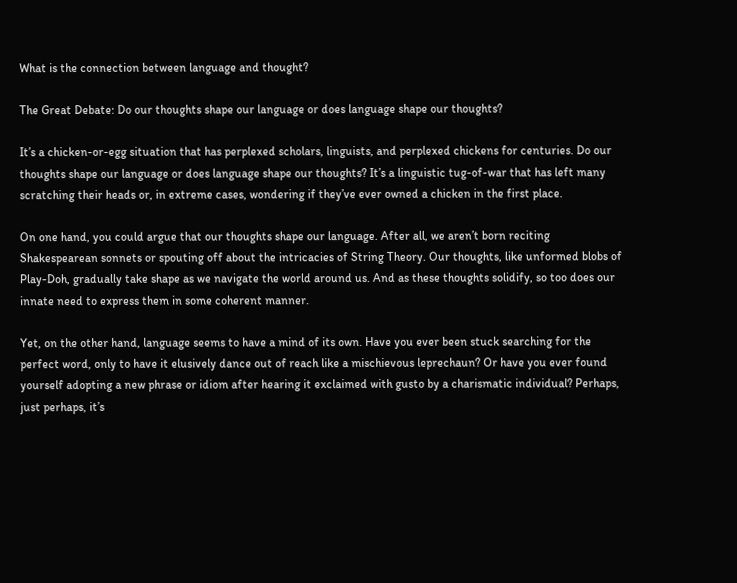What is the connection between language and thought?

The Great Debate: Do our thoughts shape our language or does language shape our thoughts?

It’s a chicken-or-egg situation that has perplexed scholars, linguists, and perplexed chickens for centuries. Do our thoughts shape our language or does language shape our thoughts? It’s a linguistic tug-of-war that has left many scratching their heads or, in extreme cases, wondering if they’ve ever owned a chicken in the first place.

On one hand, you could argue that our thoughts shape our language. After all, we aren’t born reciting Shakespearean sonnets or spouting off about the intricacies of String Theory. Our thoughts, like unformed blobs of Play-Doh, gradually take shape as we navigate the world around us. And as these thoughts solidify, so too does our innate need to express them in some coherent manner.

Yet, on the other hand, language seems to have a mind of its own. Have you ever been stuck searching for the perfect word, only to have it elusively dance out of reach like a mischievous leprechaun? Or have you ever found yourself adopting a new phrase or idiom after hearing it exclaimed with gusto by a charismatic individual? Perhaps, just perhaps, it’s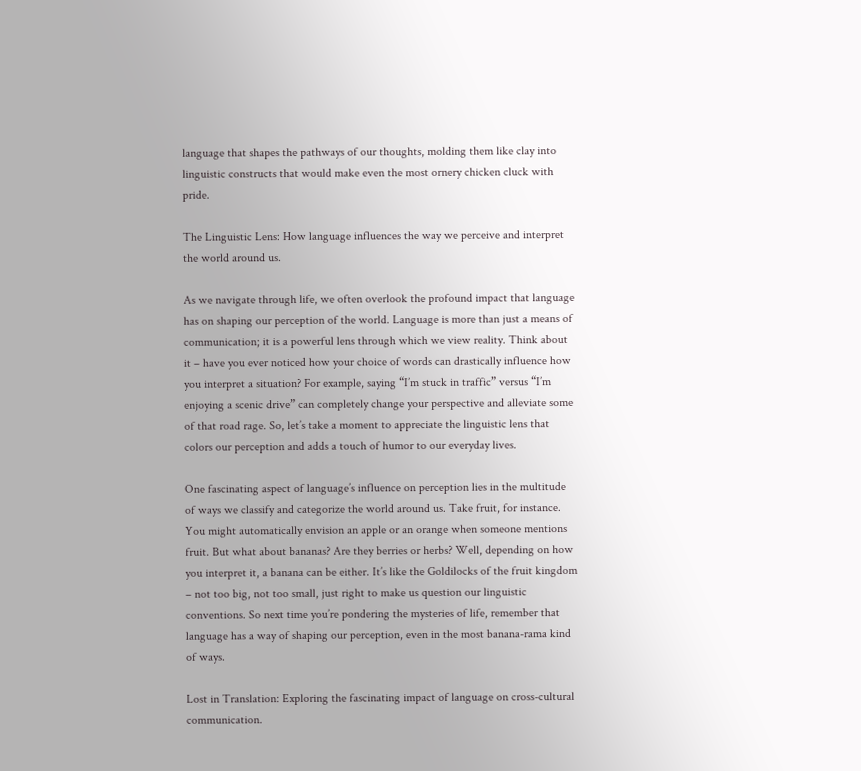language that shapes the pathways of our thoughts, molding them like clay into linguistic constructs that would make even the most ornery chicken cluck with pride.

The Linguistic Lens: How language influences the way we perceive and interpret the world around us.

As we navigate through life, we often overlook the profound impact that language has on shaping our perception of the world. Language is more than just a means of communication; it is a powerful lens through which we view reality. Think about it – have you ever noticed how your choice of words can drastically influence how you interpret a situation? For example, saying “I’m stuck in traffic” versus “I’m enjoying a scenic drive” can completely change your perspective and alleviate some of that road rage. So, let’s take a moment to appreciate the linguistic lens that colors our perception and adds a touch of humor to our everyday lives.

One fascinating aspect of language’s influence on perception lies in the multitude of ways we classify and categorize the world around us. Take fruit, for instance. You might automatically envision an apple or an orange when someone mentions fruit. But what about bananas? Are they berries or herbs? Well, depending on how you interpret it, a banana can be either. It’s like the Goldilocks of the fruit kingdom – not too big, not too small, just right to make us question our linguistic conventions. So next time you’re pondering the mysteries of life, remember that language has a way of shaping our perception, even in the most banana-rama kind of ways.

Lost in Translation: Exploring the fascinating impact of language on cross-cultural communication.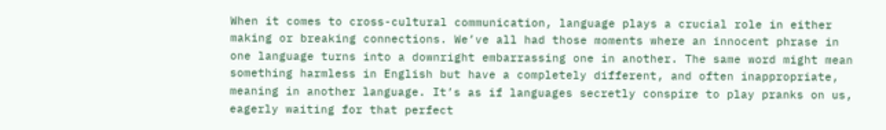When it comes to cross-cultural communication, language plays a crucial role in either making or breaking connections. We’ve all had those moments where an innocent phrase in one language turns into a downright embarrassing one in another. The same word might mean something harmless in English but have a completely different, and often inappropriate, meaning in another language. It’s as if languages secretly conspire to play pranks on us, eagerly waiting for that perfect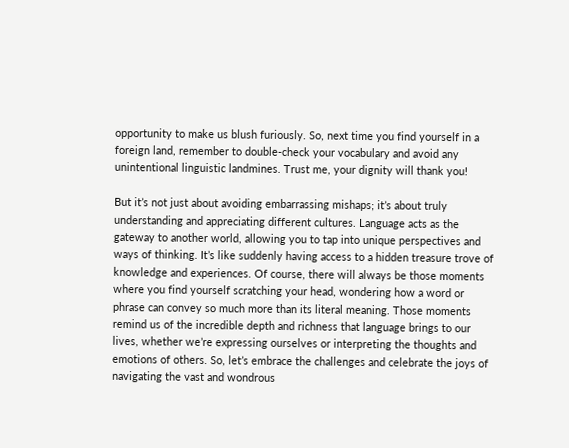opportunity to make us blush furiously. So, next time you find yourself in a foreign land, remember to double-check your vocabulary and avoid any unintentional linguistic landmines. Trust me, your dignity will thank you!

But it’s not just about avoiding embarrassing mishaps; it’s about truly understanding and appreciating different cultures. Language acts as the gateway to another world, allowing you to tap into unique perspectives and ways of thinking. It’s like suddenly having access to a hidden treasure trove of knowledge and experiences. Of course, there will always be those moments where you find yourself scratching your head, wondering how a word or phrase can convey so much more than its literal meaning. Those moments remind us of the incredible depth and richness that language brings to our lives, whether we’re expressing ourselves or interpreting the thoughts and emotions of others. So, let’s embrace the challenges and celebrate the joys of navigating the vast and wondrous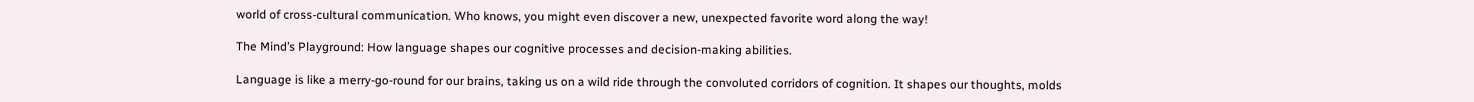world of cross-cultural communication. Who knows, you might even discover a new, unexpected favorite word along the way!

The Mind’s Playground: How language shapes our cognitive processes and decision-making abilities.

Language is like a merry-go-round for our brains, taking us on a wild ride through the convoluted corridors of cognition. It shapes our thoughts, molds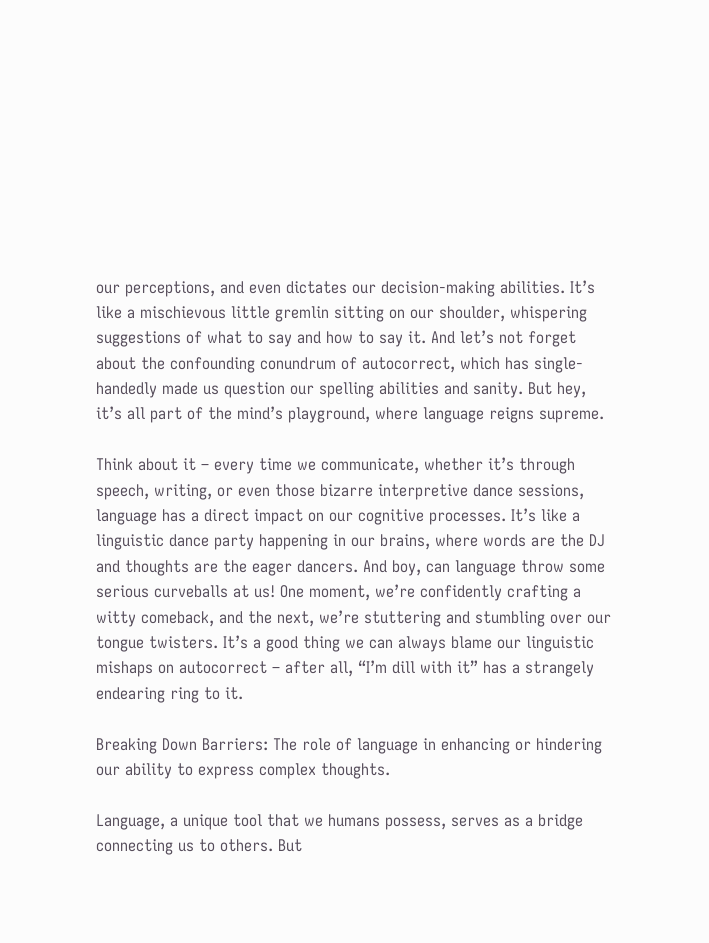our perceptions, and even dictates our decision-making abilities. It’s like a mischievous little gremlin sitting on our shoulder, whispering suggestions of what to say and how to say it. And let’s not forget about the confounding conundrum of autocorrect, which has single-handedly made us question our spelling abilities and sanity. But hey, it’s all part of the mind’s playground, where language reigns supreme.

Think about it – every time we communicate, whether it’s through speech, writing, or even those bizarre interpretive dance sessions, language has a direct impact on our cognitive processes. It’s like a linguistic dance party happening in our brains, where words are the DJ and thoughts are the eager dancers. And boy, can language throw some serious curveballs at us! One moment, we’re confidently crafting a witty comeback, and the next, we’re stuttering and stumbling over our tongue twisters. It’s a good thing we can always blame our linguistic mishaps on autocorrect – after all, “I’m dill with it” has a strangely endearing ring to it.

Breaking Down Barriers: The role of language in enhancing or hindering our ability to express complex thoughts.

Language, a unique tool that we humans possess, serves as a bridge connecting us to others. But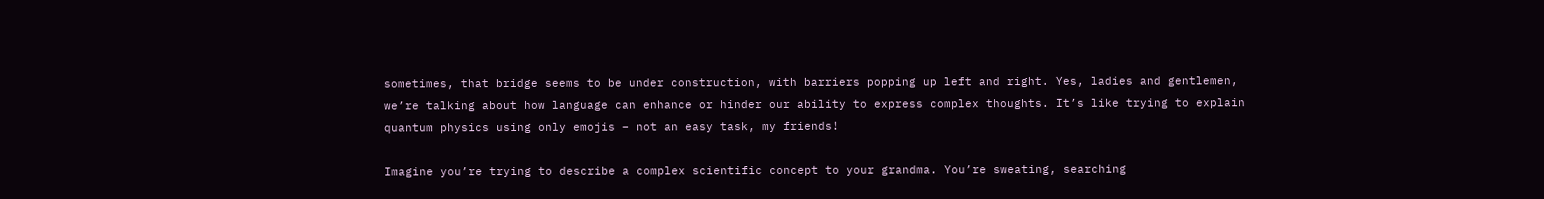sometimes, that bridge seems to be under construction, with barriers popping up left and right. Yes, ladies and gentlemen, we’re talking about how language can enhance or hinder our ability to express complex thoughts. It’s like trying to explain quantum physics using only emojis – not an easy task, my friends!

Imagine you’re trying to describe a complex scientific concept to your grandma. You’re sweating, searching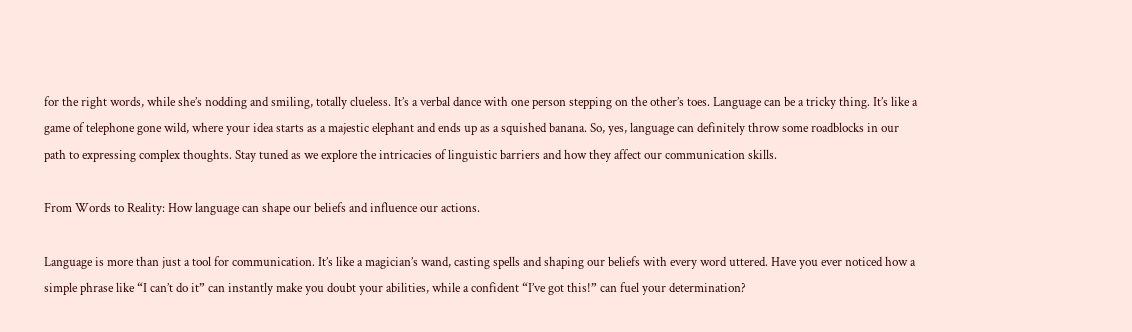for the right words, while she’s nodding and smiling, totally clueless. It’s a verbal dance with one person stepping on the other’s toes. Language can be a tricky thing. It’s like a game of telephone gone wild, where your idea starts as a majestic elephant and ends up as a squished banana. So, yes, language can definitely throw some roadblocks in our path to expressing complex thoughts. Stay tuned as we explore the intricacies of linguistic barriers and how they affect our communication skills.

From Words to Reality: How language can shape our beliefs and influence our actions.

Language is more than just a tool for communication. It’s like a magician’s wand, casting spells and shaping our beliefs with every word uttered. Have you ever noticed how a simple phrase like “I can’t do it” can instantly make you doubt your abilities, while a confident “I’ve got this!” can fuel your determination?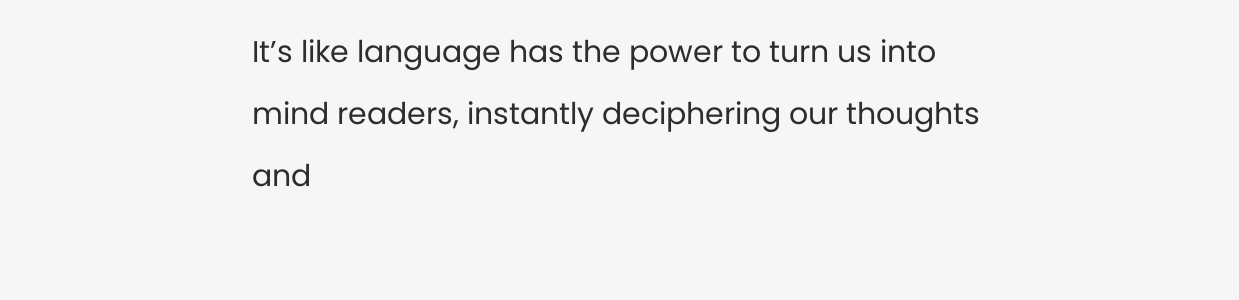It’s like language has the power to turn us into mind readers, instantly deciphering our thoughts and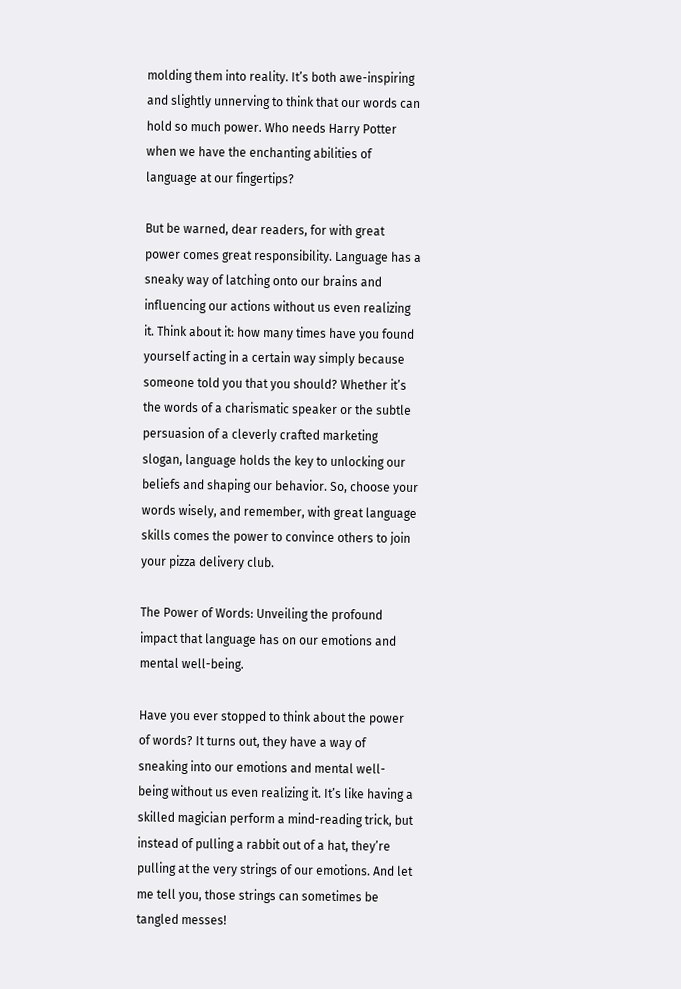molding them into reality. It’s both awe-inspiring and slightly unnerving to think that our words can hold so much power. Who needs Harry Potter when we have the enchanting abilities of language at our fingertips?

But be warned, dear readers, for with great power comes great responsibility. Language has a sneaky way of latching onto our brains and influencing our actions without us even realizing it. Think about it: how many times have you found yourself acting in a certain way simply because someone told you that you should? Whether it’s the words of a charismatic speaker or the subtle persuasion of a cleverly crafted marketing slogan, language holds the key to unlocking our beliefs and shaping our behavior. So, choose your words wisely, and remember, with great language skills comes the power to convince others to join your pizza delivery club.

The Power of Words: Unveiling the profound impact that language has on our emotions and mental well-being.

Have you ever stopped to think about the power of words? It turns out, they have a way of sneaking into our emotions and mental well-being without us even realizing it. It’s like having a skilled magician perform a mind-reading trick, but instead of pulling a rabbit out of a hat, they’re pulling at the very strings of our emotions. And let me tell you, those strings can sometimes be tangled messes!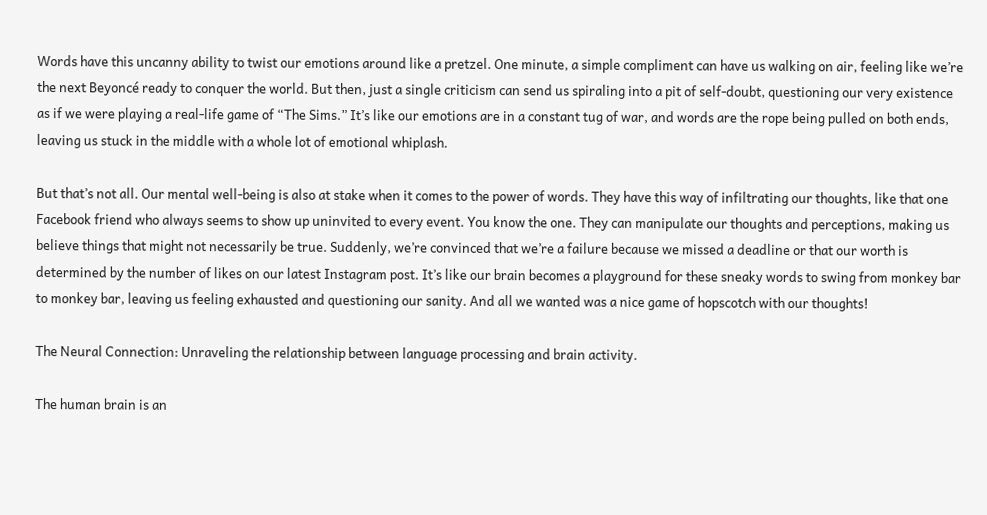Words have this uncanny ability to twist our emotions around like a pretzel. One minute, a simple compliment can have us walking on air, feeling like we’re the next Beyoncé ready to conquer the world. But then, just a single criticism can send us spiraling into a pit of self-doubt, questioning our very existence as if we were playing a real-life game of “The Sims.” It’s like our emotions are in a constant tug of war, and words are the rope being pulled on both ends, leaving us stuck in the middle with a whole lot of emotional whiplash.

But that’s not all. Our mental well-being is also at stake when it comes to the power of words. They have this way of infiltrating our thoughts, like that one Facebook friend who always seems to show up uninvited to every event. You know the one. They can manipulate our thoughts and perceptions, making us believe things that might not necessarily be true. Suddenly, we’re convinced that we’re a failure because we missed a deadline or that our worth is determined by the number of likes on our latest Instagram post. It’s like our brain becomes a playground for these sneaky words to swing from monkey bar to monkey bar, leaving us feeling exhausted and questioning our sanity. And all we wanted was a nice game of hopscotch with our thoughts!

The Neural Connection: Unraveling the relationship between language processing and brain activity.

The human brain is an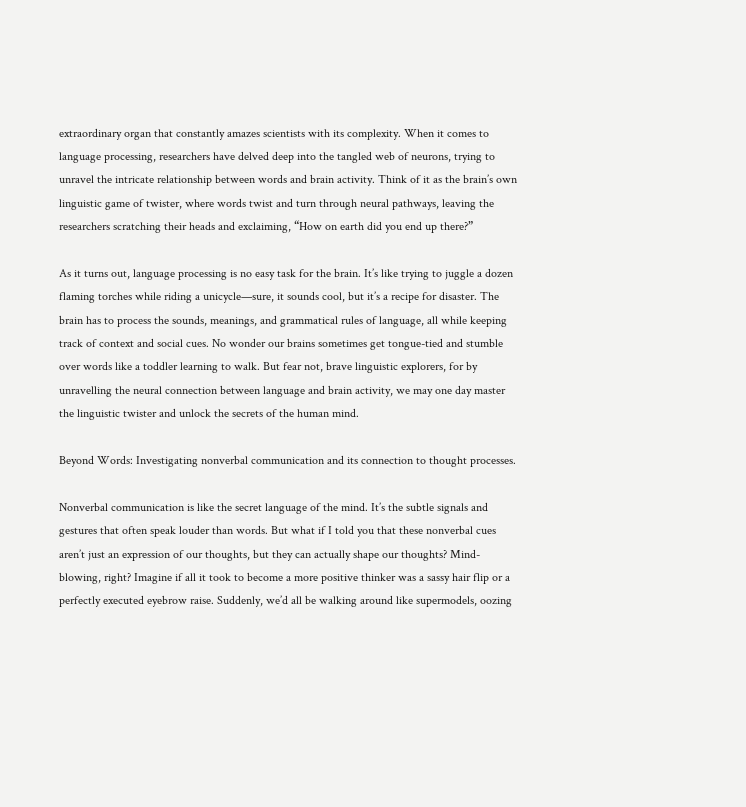extraordinary organ that constantly amazes scientists with its complexity. When it comes to language processing, researchers have delved deep into the tangled web of neurons, trying to unravel the intricate relationship between words and brain activity. Think of it as the brain’s own linguistic game of twister, where words twist and turn through neural pathways, leaving the researchers scratching their heads and exclaiming, “How on earth did you end up there?”

As it turns out, language processing is no easy task for the brain. It’s like trying to juggle a dozen flaming torches while riding a unicycle—sure, it sounds cool, but it’s a recipe for disaster. The brain has to process the sounds, meanings, and grammatical rules of language, all while keeping track of context and social cues. No wonder our brains sometimes get tongue-tied and stumble over words like a toddler learning to walk. But fear not, brave linguistic explorers, for by unravelling the neural connection between language and brain activity, we may one day master the linguistic twister and unlock the secrets of the human mind.

Beyond Words: Investigating nonverbal communication and its connection to thought processes.

Nonverbal communication is like the secret language of the mind. It’s the subtle signals and gestures that often speak louder than words. But what if I told you that these nonverbal cues aren’t just an expression of our thoughts, but they can actually shape our thoughts? Mind-blowing, right? Imagine if all it took to become a more positive thinker was a sassy hair flip or a perfectly executed eyebrow raise. Suddenly, we’d all be walking around like supermodels, oozing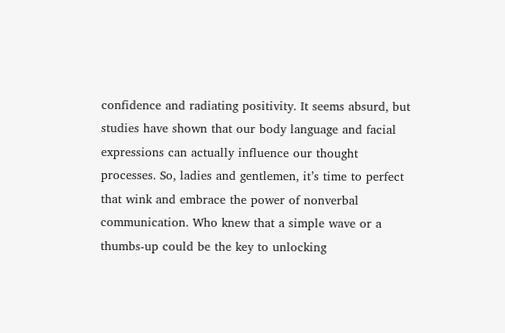confidence and radiating positivity. It seems absurd, but studies have shown that our body language and facial expressions can actually influence our thought processes. So, ladies and gentlemen, it’s time to perfect that wink and embrace the power of nonverbal communication. Who knew that a simple wave or a thumbs-up could be the key to unlocking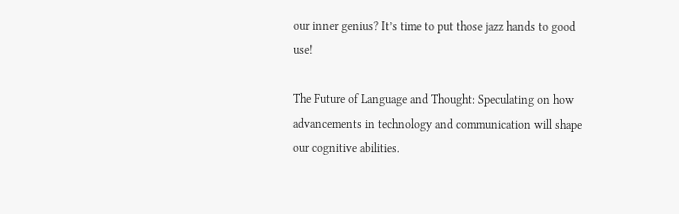our inner genius? It’s time to put those jazz hands to good use!

The Future of Language and Thought: Speculating on how advancements in technology and communication will shape our cognitive abilities.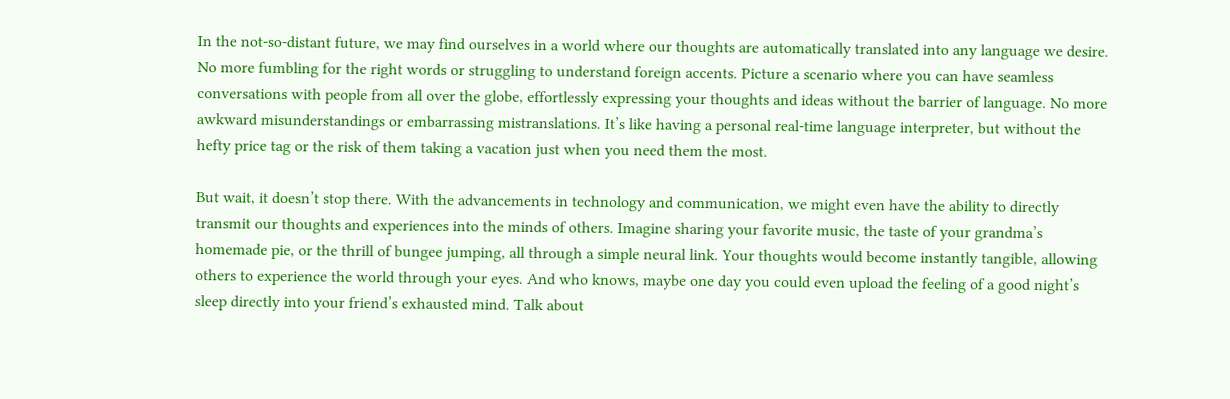In the not-so-distant future, we may find ourselves in a world where our thoughts are automatically translated into any language we desire. No more fumbling for the right words or struggling to understand foreign accents. Picture a scenario where you can have seamless conversations with people from all over the globe, effortlessly expressing your thoughts and ideas without the barrier of language. No more awkward misunderstandings or embarrassing mistranslations. It’s like having a personal real-time language interpreter, but without the hefty price tag or the risk of them taking a vacation just when you need them the most.

But wait, it doesn’t stop there. With the advancements in technology and communication, we might even have the ability to directly transmit our thoughts and experiences into the minds of others. Imagine sharing your favorite music, the taste of your grandma’s homemade pie, or the thrill of bungee jumping, all through a simple neural link. Your thoughts would become instantly tangible, allowing others to experience the world through your eyes. And who knows, maybe one day you could even upload the feeling of a good night’s sleep directly into your friend’s exhausted mind. Talk about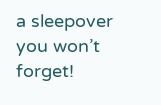a sleepover you won’t forget!